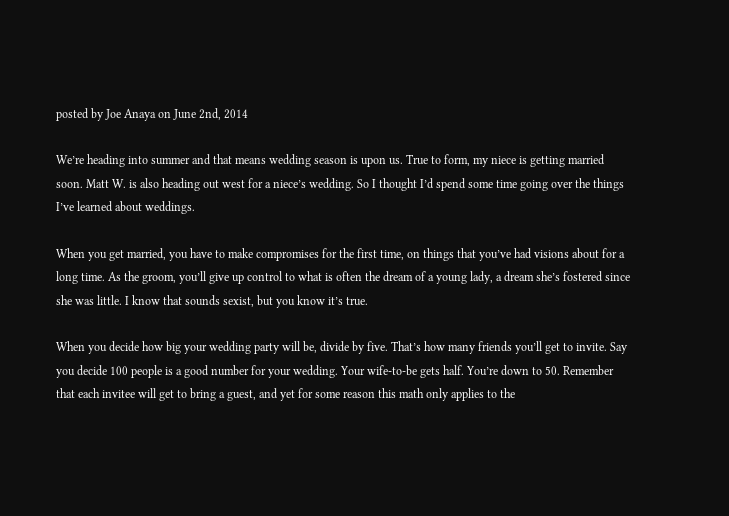posted by Joe Anaya on June 2nd, 2014

We’re heading into summer and that means wedding season is upon us. True to form, my niece is getting married soon. Matt W. is also heading out west for a niece’s wedding. So I thought I’d spend some time going over the things I’ve learned about weddings.

When you get married, you have to make compromises for the first time, on things that you’ve had visions about for a long time. As the groom, you’ll give up control to what is often the dream of a young lady, a dream she’s fostered since she was little. I know that sounds sexist, but you know it’s true.

When you decide how big your wedding party will be, divide by five. That’s how many friends you’ll get to invite. Say you decide 100 people is a good number for your wedding. Your wife-to-be gets half. You’re down to 50. Remember that each invitee will get to bring a guest, and yet for some reason this math only applies to the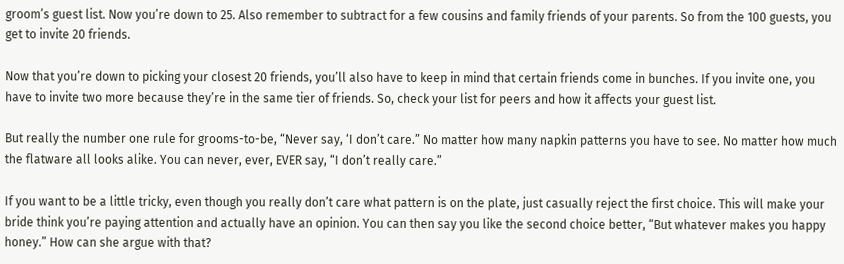groom’s guest list. Now you’re down to 25. Also remember to subtract for a few cousins and family friends of your parents. So from the 100 guests, you get to invite 20 friends.

Now that you’re down to picking your closest 20 friends, you’ll also have to keep in mind that certain friends come in bunches. If you invite one, you have to invite two more because they’re in the same tier of friends. So, check your list for peers and how it affects your guest list.

But really the number one rule for grooms-to-be, “Never say, ‘I don’t care.” No matter how many napkin patterns you have to see. No matter how much the flatware all looks alike. You can never, ever, EVER say, “I don’t really care.”

If you want to be a little tricky, even though you really don’t care what pattern is on the plate, just casually reject the first choice. This will make your bride think you’re paying attention and actually have an opinion. You can then say you like the second choice better, “But whatever makes you happy honey.” How can she argue with that?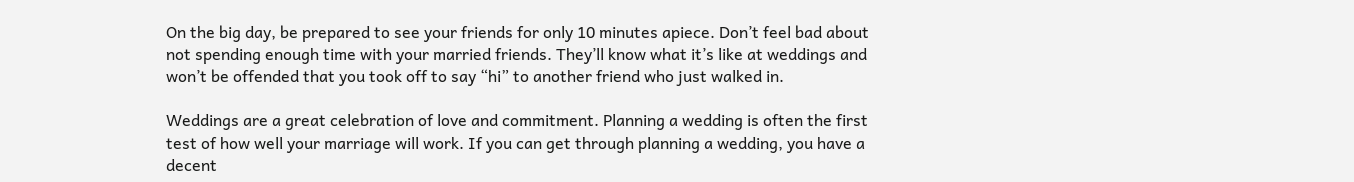On the big day, be prepared to see your friends for only 10 minutes apiece. Don’t feel bad about not spending enough time with your married friends. They’ll know what it’s like at weddings and won’t be offended that you took off to say “hi” to another friend who just walked in.

Weddings are a great celebration of love and commitment. Planning a wedding is often the first test of how well your marriage will work. If you can get through planning a wedding, you have a decent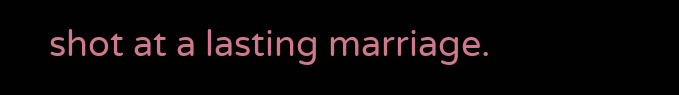shot at a lasting marriage.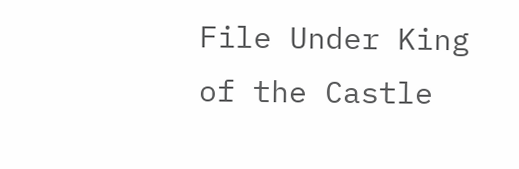File Under King of the Castle